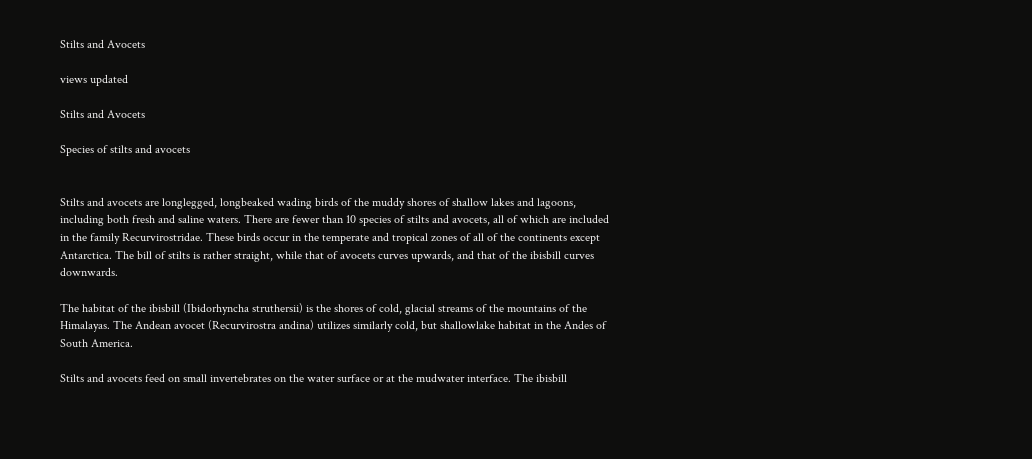Stilts and Avocets

views updated

Stilts and Avocets

Species of stilts and avocets


Stilts and avocets are longlegged, longbeaked wading birds of the muddy shores of shallow lakes and lagoons, including both fresh and saline waters. There are fewer than 10 species of stilts and avocets, all of which are included in the family Recurvirostridae. These birds occur in the temperate and tropical zones of all of the continents except Antarctica. The bill of stilts is rather straight, while that of avocets curves upwards, and that of the ibisbill curves downwards.

The habitat of the ibisbill (Ibidorhyncha struthersii) is the shores of cold, glacial streams of the mountains of the Himalayas. The Andean avocet (Recurvirostra andina) utilizes similarly cold, but shallowlake habitat in the Andes of South America.

Stilts and avocets feed on small invertebrates on the water surface or at the mudwater interface. The ibisbill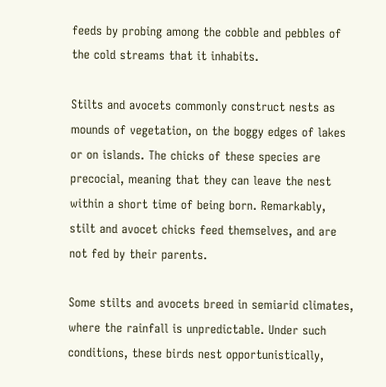feeds by probing among the cobble and pebbles of the cold streams that it inhabits.

Stilts and avocets commonly construct nests as mounds of vegetation, on the boggy edges of lakes or on islands. The chicks of these species are precocial, meaning that they can leave the nest within a short time of being born. Remarkably, stilt and avocet chicks feed themselves, and are not fed by their parents.

Some stilts and avocets breed in semiarid climates, where the rainfall is unpredictable. Under such conditions, these birds nest opportunistically,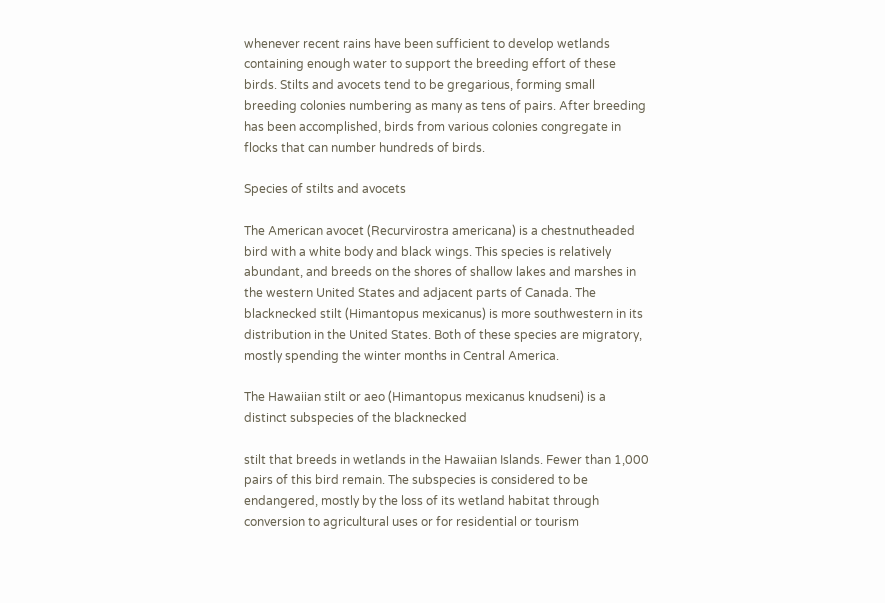whenever recent rains have been sufficient to develop wetlands containing enough water to support the breeding effort of these birds. Stilts and avocets tend to be gregarious, forming small breeding colonies numbering as many as tens of pairs. After breeding has been accomplished, birds from various colonies congregate in flocks that can number hundreds of birds.

Species of stilts and avocets

The American avocet (Recurvirostra americana) is a chestnutheaded bird with a white body and black wings. This species is relatively abundant, and breeds on the shores of shallow lakes and marshes in the western United States and adjacent parts of Canada. The blacknecked stilt (Himantopus mexicanus) is more southwestern in its distribution in the United States. Both of these species are migratory, mostly spending the winter months in Central America.

The Hawaiian stilt or aeo (Himantopus mexicanus knudseni) is a distinct subspecies of the blacknecked

stilt that breeds in wetlands in the Hawaiian Islands. Fewer than 1,000 pairs of this bird remain. The subspecies is considered to be endangered, mostly by the loss of its wetland habitat through conversion to agricultural uses or for residential or tourism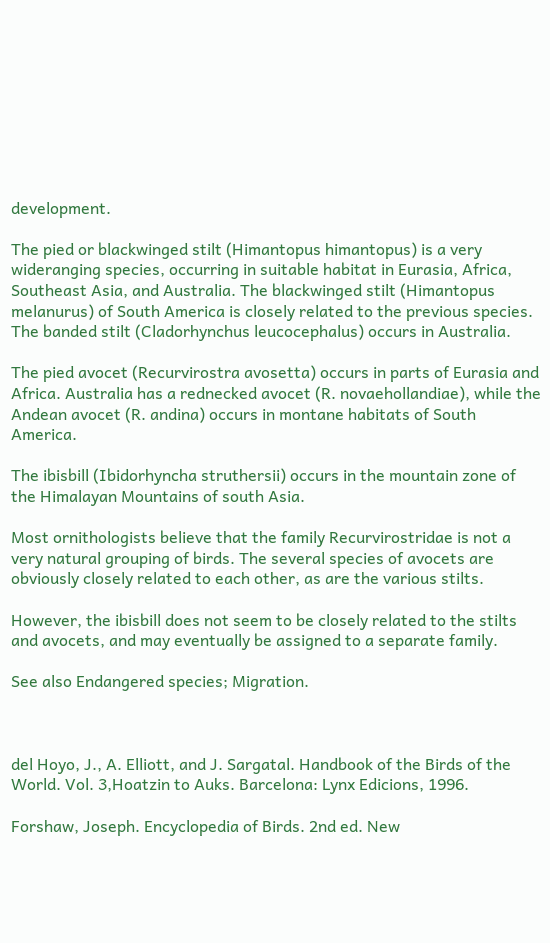development.

The pied or blackwinged stilt (Himantopus himantopus) is a very wideranging species, occurring in suitable habitat in Eurasia, Africa, Southeast Asia, and Australia. The blackwinged stilt (Himantopus melanurus) of South America is closely related to the previous species. The banded stilt (Cladorhynchus leucocephalus) occurs in Australia.

The pied avocet (Recurvirostra avosetta) occurs in parts of Eurasia and Africa. Australia has a rednecked avocet (R. novaehollandiae), while the Andean avocet (R. andina) occurs in montane habitats of South America.

The ibisbill (Ibidorhyncha struthersii) occurs in the mountain zone of the Himalayan Mountains of south Asia.

Most ornithologists believe that the family Recurvirostridae is not a very natural grouping of birds. The several species of avocets are obviously closely related to each other, as are the various stilts.

However, the ibisbill does not seem to be closely related to the stilts and avocets, and may eventually be assigned to a separate family.

See also Endangered species; Migration.



del Hoyo, J., A. Elliott, and J. Sargatal. Handbook of the Birds of the World. Vol. 3,Hoatzin to Auks. Barcelona: Lynx Edicions, 1996.

Forshaw, Joseph. Encyclopedia of Birds. 2nd ed. New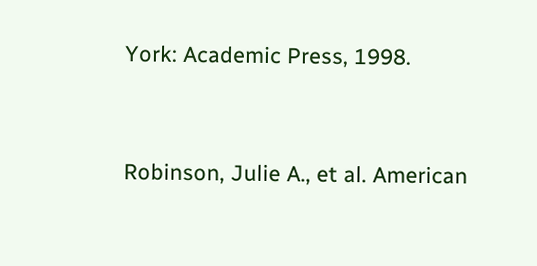York: Academic Press, 1998.


Robinson, Julie A., et al. American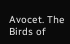Avocet. The Birds of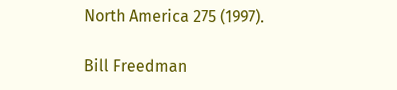North America 275 (1997).

Bill Freedman